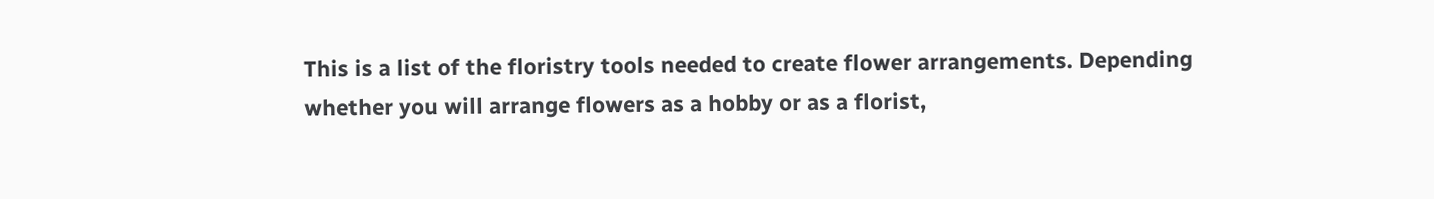This is a list of the floristry tools needed to create flower arrangements. Depending whether you will arrange flowers as a hobby or as a florist,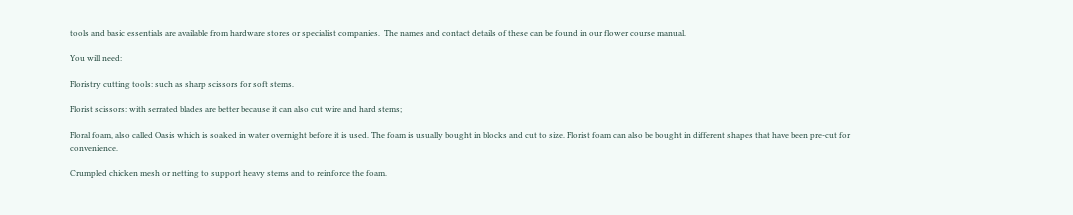tools and basic essentials are available from hardware stores or specialist companies.  The names and contact details of these can be found in our flower course manual.

You will need:

Floristry cutting tools: such as sharp scissors for soft stems.

Florist scissors: with serrated blades are better because it can also cut wire and hard stems;

Floral foam, also called Oasis which is soaked in water overnight before it is used. The foam is usually bought in blocks and cut to size. Florist foam can also be bought in different shapes that have been pre-cut for convenience.

Crumpled chicken mesh or netting to support heavy stems and to reinforce the foam.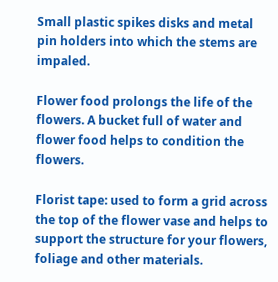Small plastic spikes disks and metal pin holders into which the stems are impaled.

Flower food prolongs the life of the flowers. A bucket full of water and flower food helps to condition the flowers.

Florist tape: used to form a grid across the top of the flower vase and helps to support the structure for your flowers, foliage and other materials.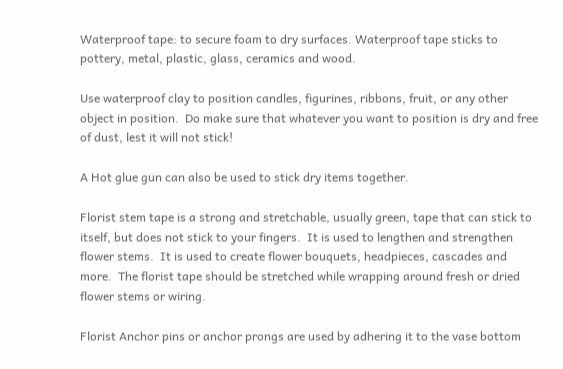Waterproof tape: to secure foam to dry surfaces. Waterproof tape sticks to pottery, metal, plastic, glass, ceramics and wood.

Use waterproof clay to position candles, figurines, ribbons, fruit, or any other object in position.  Do make sure that whatever you want to position is dry and free of dust, lest it will not stick!

A Hot glue gun can also be used to stick dry items together.

Florist stem tape is a strong and stretchable, usually green, tape that can stick to itself, but does not stick to your fingers.  It is used to lengthen and strengthen flower stems.  It is used to create flower bouquets, headpieces, cascades and more.  The florist tape should be stretched while wrapping around fresh or dried flower stems or wiring.

Florist Anchor pins or anchor prongs are used by adhering it to the vase bottom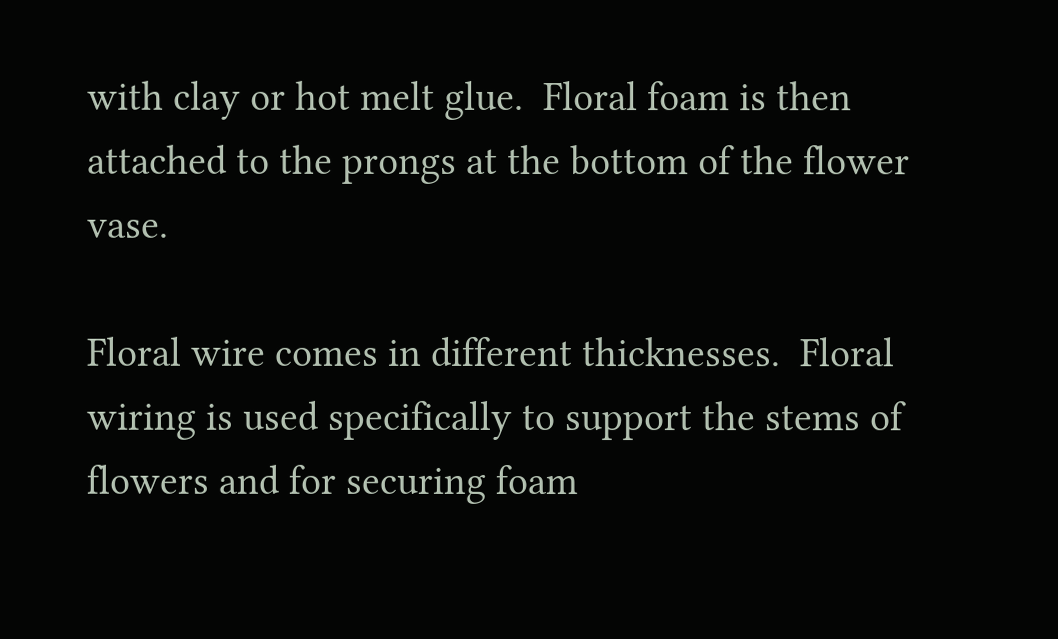with clay or hot melt glue.  Floral foam is then attached to the prongs at the bottom of the flower vase.

Floral wire comes in different thicknesses.  Floral wiring is used specifically to support the stems of flowers and for securing foam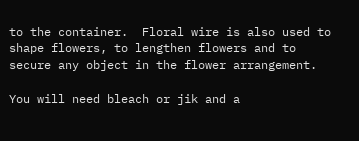to the container.  Floral wire is also used to shape flowers, to lengthen flowers and to secure any object in the flower arrangement.

You will need bleach or jik and a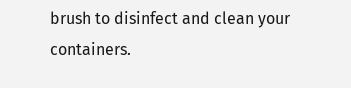brush to disinfect and clean your containers.